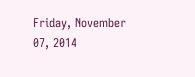Friday, November 07, 2014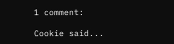1 comment:

Cookie said...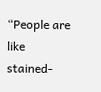“People are like stained-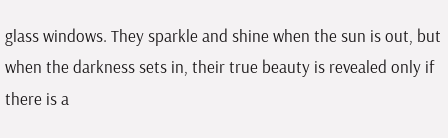glass windows. They sparkle and shine when the sun is out, but when the darkness sets in, their true beauty is revealed only if there is a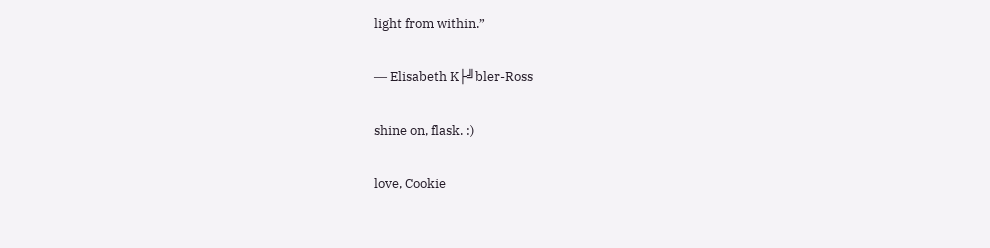light from within.”

― Elisabeth K├╝bler-Ross

shine on, flask. :)

love, Cookie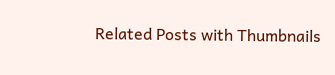Related Posts with Thumbnails